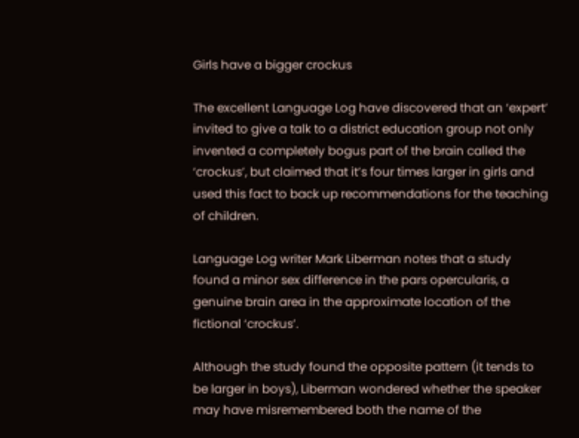Girls have a bigger crockus

The excellent Language Log have discovered that an ‘expert’ invited to give a talk to a district education group not only invented a completely bogus part of the brain called the ‘crockus’, but claimed that it’s four times larger in girls and used this fact to back up recommendations for the teaching of children.

Language Log writer Mark Liberman notes that a study found a minor sex difference in the pars opercularis, a genuine brain area in the approximate location of the fictional ‘crockus’.

Although the study found the opposite pattern (it tends to be larger in boys), Liberman wondered whether the speaker may have misremembered both the name of the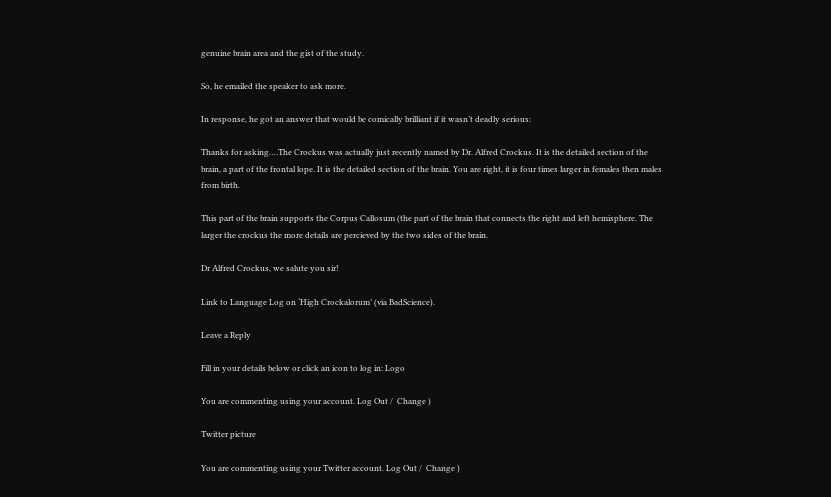genuine brain area and the gist of the study.

So, he emailed the speaker to ask more.

In response, he got an answer that would be comically brilliant if it wasn’t deadly serious:

Thanks for asking….The Crockus was actually just recently named by Dr. Alfred Crockus. It is the detailed section of the brain, a part of the frontal lope. It is the detailed section of the brain. You are right, it is four times larger in females then males from birth.

This part of the brain supports the Corpus Callosum (the part of the brain that connects the right and left hemisphere. The larger the crockus the more details are percieved by the two sides of the brain.

Dr Alfred Crockus, we salute you sir!

Link to Language Log on ‘High Crockalorum’ (via BadScience).

Leave a Reply

Fill in your details below or click an icon to log in: Logo

You are commenting using your account. Log Out /  Change )

Twitter picture

You are commenting using your Twitter account. Log Out /  Change )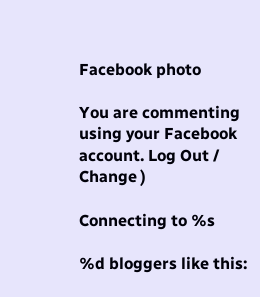Facebook photo

You are commenting using your Facebook account. Log Out /  Change )

Connecting to %s

%d bloggers like this: